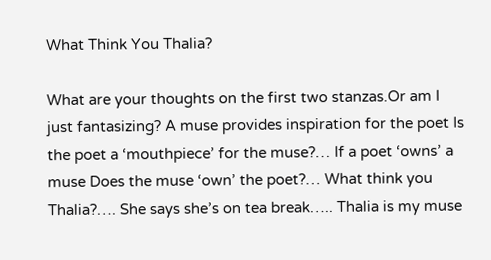What Think You Thalia?

What are your thoughts on the first two stanzas.Or am I just fantasizing? A muse provides inspiration for the poet Is the poet a ‘mouthpiece’ for the muse?… If a poet ‘owns’ a muse Does the muse ‘own’ the poet?… What think you Thalia?…. She says she’s on tea break….. Thalia is my muse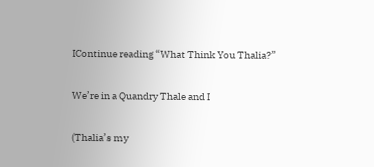IContinue reading “What Think You Thalia?”

We’re in a Quandry Thale and I

(Thalia’s my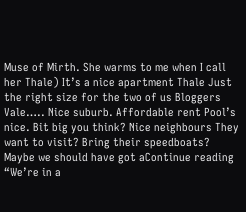Muse of Mirth. She warms to me when I call her Thale) It’s a nice apartment Thale Just the right size for the two of us Bloggers Vale….. Nice suburb. Affordable rent Pool’s nice. Bit big you think? Nice neighbours They want to visit? Bring their speedboats? Maybe we should have got aContinue reading “We’re in a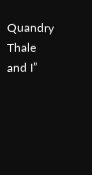Quandry Thale and I”